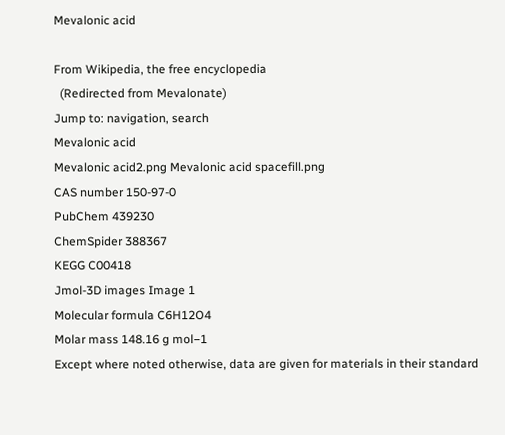Mevalonic acid

From Wikipedia, the free encyclopedia
  (Redirected from Mevalonate)
Jump to: navigation, search
Mevalonic acid
Mevalonic acid2.png Mevalonic acid spacefill.png
CAS number 150-97-0
PubChem 439230
ChemSpider 388367
KEGG C00418
Jmol-3D images Image 1
Molecular formula C6H12O4
Molar mass 148.16 g mol−1
Except where noted otherwise, data are given for materials in their standard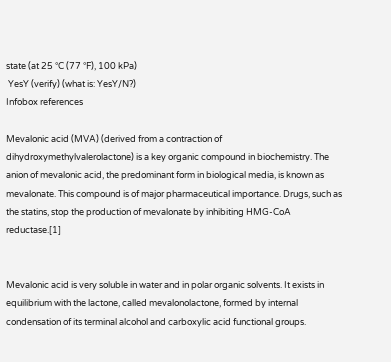state (at 25 °C (77 °F), 100 kPa)
 YesY (verify) (what is: YesY/N?)
Infobox references

Mevalonic acid (MVA) (derived from a contraction of dihydroxymethylvalerolactone) is a key organic compound in biochemistry. The anion of mevalonic acid, the predominant form in biological media, is known as mevalonate. This compound is of major pharmaceutical importance. Drugs, such as the statins, stop the production of mevalonate by inhibiting HMG-CoA reductase.[1]


Mevalonic acid is very soluble in water and in polar organic solvents. It exists in equilibrium with the lactone, called mevalonolactone, formed by internal condensation of its terminal alcohol and carboxylic acid functional groups.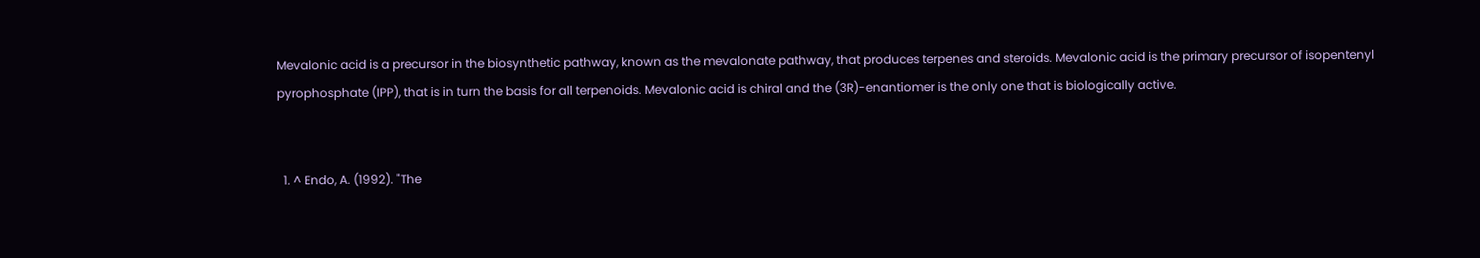Mevalonic acid is a precursor in the biosynthetic pathway, known as the mevalonate pathway, that produces terpenes and steroids. Mevalonic acid is the primary precursor of isopentenyl pyrophosphate (IPP), that is in turn the basis for all terpenoids. Mevalonic acid is chiral and the (3R)-enantiomer is the only one that is biologically active.


  1. ^ Endo, A. (1992). "The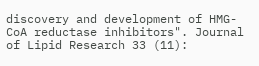discovery and development of HMG-CoA reductase inhibitors". Journal of Lipid Research 33 (11):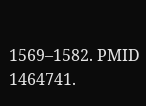1569–1582. PMID 1464741.